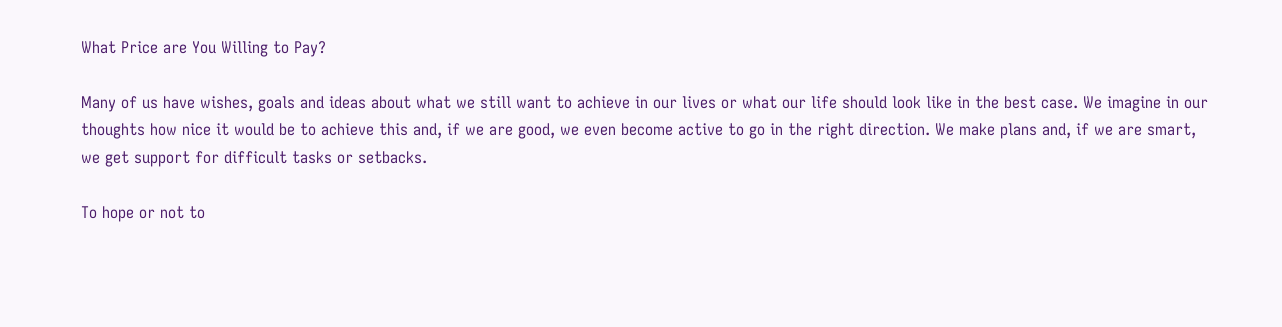What Price are You Willing to Pay?

Many of us have wishes, goals and ideas about what we still want to achieve in our lives or what our life should look like in the best case. We imagine in our thoughts how nice it would be to achieve this and, if we are good, we even become active to go in the right direction. We make plans and, if we are smart, we get support for difficult tasks or setbacks.

To hope or not to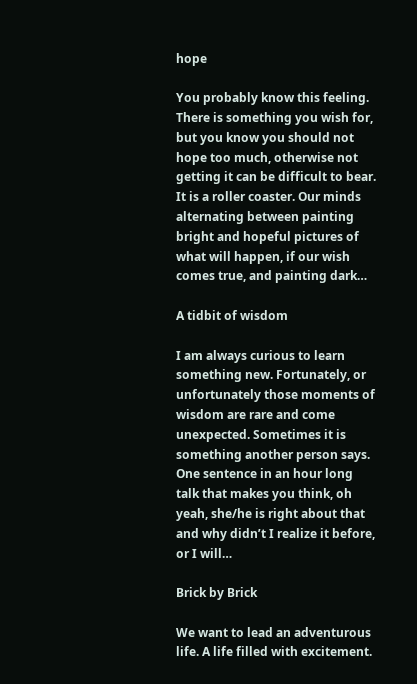hope

You probably know this feeling. There is something you wish for, but you know you should not hope too much, otherwise not getting it can be difficult to bear. It is a roller coaster. Our minds alternating between painting bright and hopeful pictures of what will happen, if our wish comes true, and painting dark…

A tidbit of wisdom

I am always curious to learn something new. Fortunately, or unfortunately those moments of wisdom are rare and come unexpected. Sometimes it is something another person says. One sentence in an hour long talk that makes you think, oh yeah, she/he is right about that and why didn’t I realize it before, or I will…

Brick by Brick

We want to lead an adventurous life. A life filled with excitement.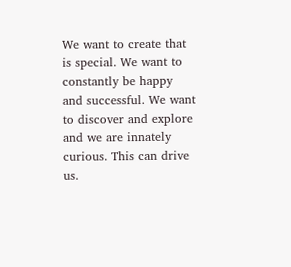We want to create that is special. We want to constantly be happy and successful. We want to discover and explore and we are innately curious. This can drive us.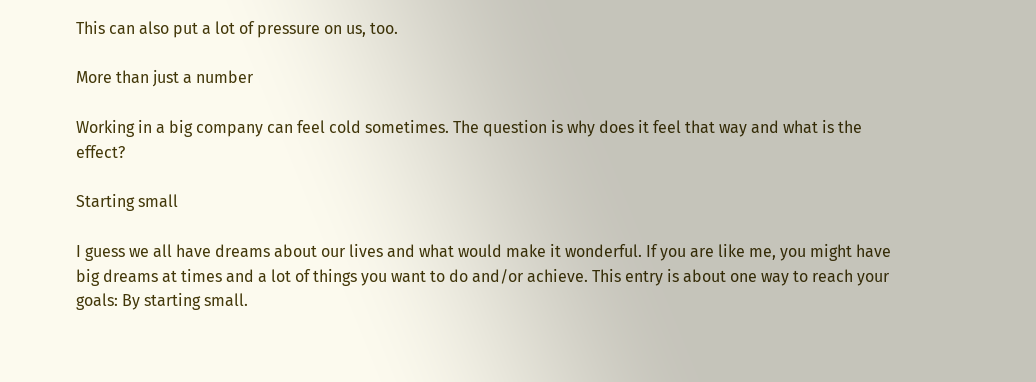This can also put a lot of pressure on us, too.

More than just a number

Working in a big company can feel cold sometimes. The question is why does it feel that way and what is the effect?

Starting small

I guess we all have dreams about our lives and what would make it wonderful. If you are like me, you might have big dreams at times and a lot of things you want to do and/or achieve. This entry is about one way to reach your goals: By starting small.